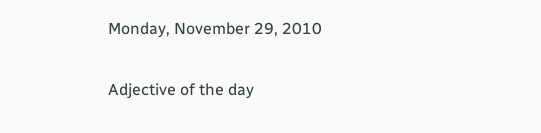Monday, November 29, 2010

Adjective of the day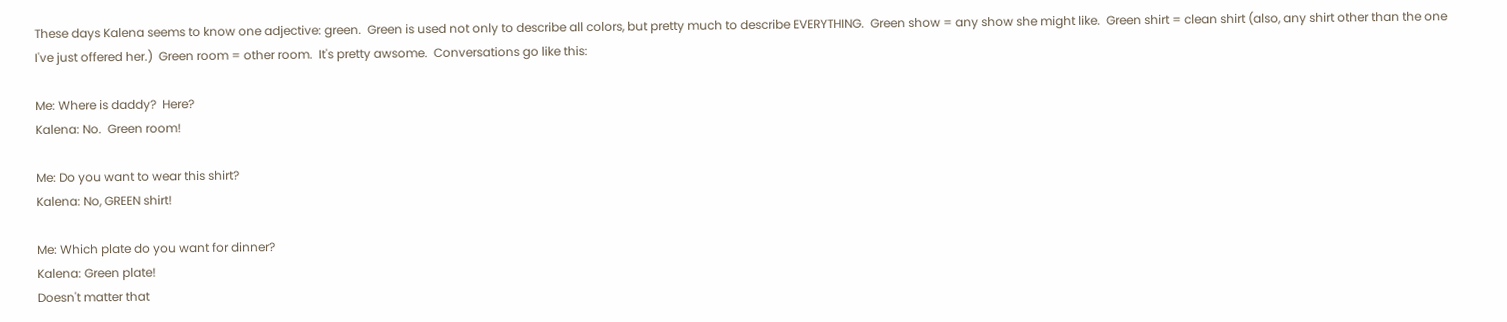These days Kalena seems to know one adjective: green.  Green is used not only to describe all colors, but pretty much to describe EVERYTHING.  Green show = any show she might like.  Green shirt = clean shirt (also, any shirt other than the one I've just offered her.)  Green room = other room.  It's pretty awsome.  Conversations go like this:

Me: Where is daddy?  Here?
Kalena: No.  Green room!

Me: Do you want to wear this shirt?
Kalena: No, GREEN shirt!

Me: Which plate do you want for dinner?
Kalena: Green plate!
Doesn't matter that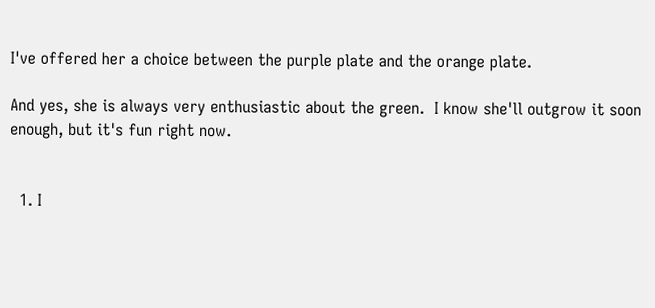I've offered her a choice between the purple plate and the orange plate.

And yes, she is always very enthusiastic about the green.  I know she'll outgrow it soon enough, but it's fun right now.


  1. I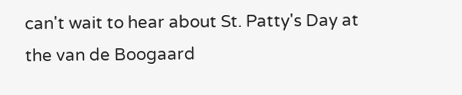can't wait to hear about St. Patty's Day at the van de Boogaard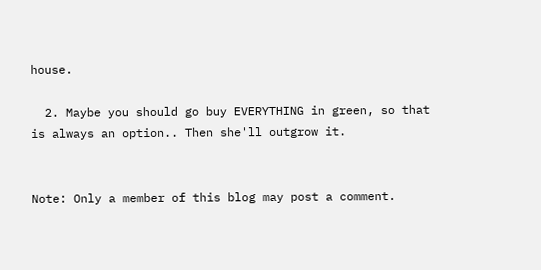house.

  2. Maybe you should go buy EVERYTHING in green, so that is always an option.. Then she'll outgrow it.


Note: Only a member of this blog may post a comment.